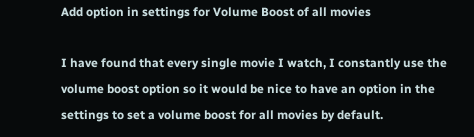Add option in settings for Volume Boost of all movies

I have found that every single movie I watch, I constantly use the volume boost option so it would be nice to have an option in the settings to set a volume boost for all movies by default.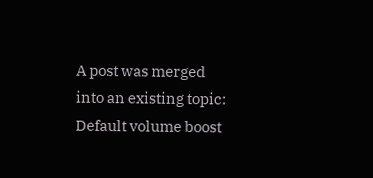A post was merged into an existing topic: Default volume boost